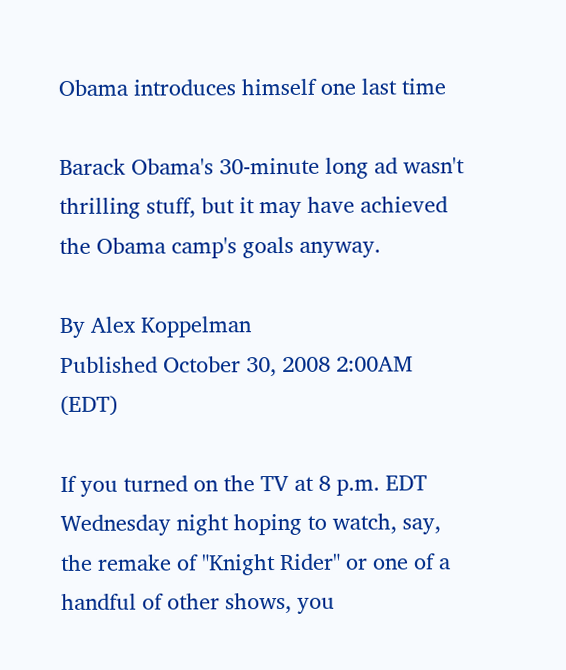Obama introduces himself one last time

Barack Obama's 30-minute long ad wasn't thrilling stuff, but it may have achieved the Obama camp's goals anyway.

By Alex Koppelman
Published October 30, 2008 2:00AM (EDT)

If you turned on the TV at 8 p.m. EDT Wednesday night hoping to watch, say, the remake of "Knight Rider" or one of a handful of other shows, you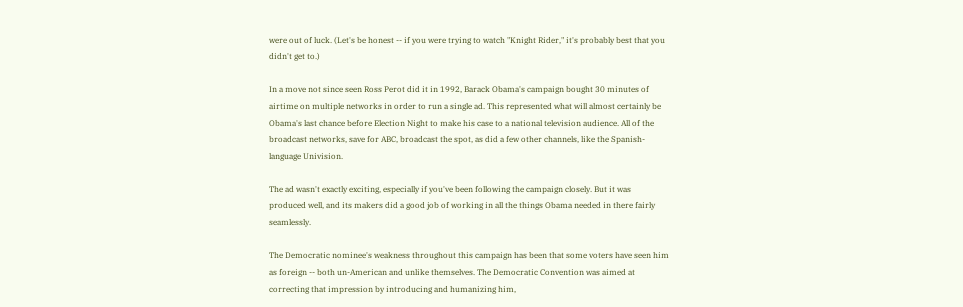were out of luck. (Let's be honest -- if you were trying to watch "Knight Rider," it's probably best that you didn't get to.)

In a move not since seen Ross Perot did it in 1992, Barack Obama's campaign bought 30 minutes of airtime on multiple networks in order to run a single ad. This represented what will almost certainly be Obama's last chance before Election Night to make his case to a national television audience. All of the broadcast networks, save for ABC, broadcast the spot, as did a few other channels, like the Spanish-language Univision.

The ad wasn't exactly exciting, especially if you've been following the campaign closely. But it was produced well, and its makers did a good job of working in all the things Obama needed in there fairly seamlessly.

The Democratic nominee's weakness throughout this campaign has been that some voters have seen him as foreign -- both un-American and unlike themselves. The Democratic Convention was aimed at correcting that impression by introducing and humanizing him,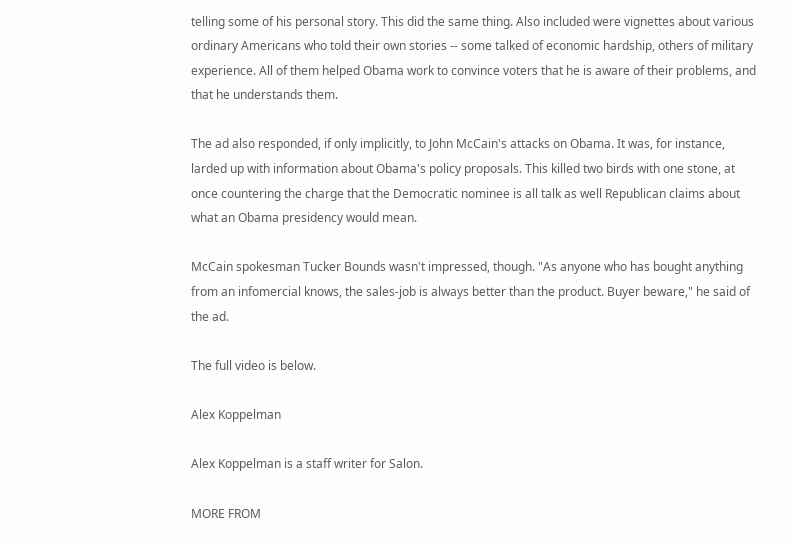telling some of his personal story. This did the same thing. Also included were vignettes about various ordinary Americans who told their own stories -- some talked of economic hardship, others of military experience. All of them helped Obama work to convince voters that he is aware of their problems, and that he understands them.

The ad also responded, if only implicitly, to John McCain's attacks on Obama. It was, for instance, larded up with information about Obama's policy proposals. This killed two birds with one stone, at once countering the charge that the Democratic nominee is all talk as well Republican claims about what an Obama presidency would mean.

McCain spokesman Tucker Bounds wasn't impressed, though. "As anyone who has bought anything from an infomercial knows, the sales-job is always better than the product. Buyer beware," he said of the ad.

The full video is below.

Alex Koppelman

Alex Koppelman is a staff writer for Salon.

MORE FROM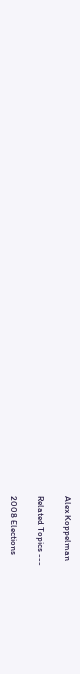Alex Koppelman

Related Topics ---

2008 Elections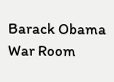Barack Obama War Room